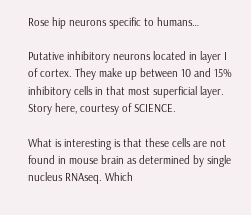Rose hip neurons specific to humans…

Putative inhibitory neurons located in layer I of cortex. They make up between 10 and 15% inhibitory cells in that most superficial layer. Story here, courtesy of SCIENCE.

What is interesting is that these cells are not found in mouse brain as determined by single nucleus RNAseq. Which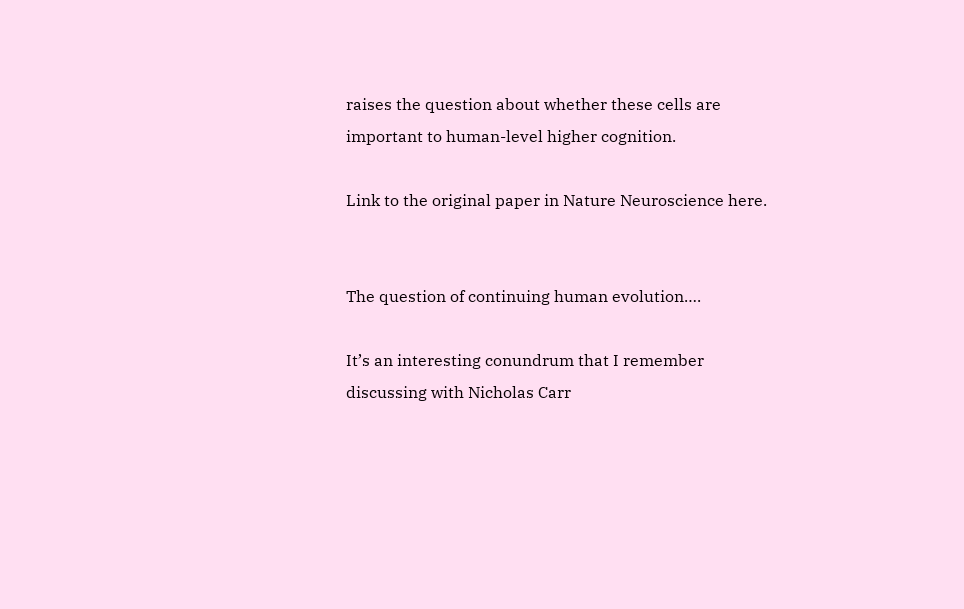raises the question about whether these cells are important to human-level higher cognition.

Link to the original paper in Nature Neuroscience here.


The question of continuing human evolution….

It’s an interesting conundrum that I remember discussing with Nicholas Carr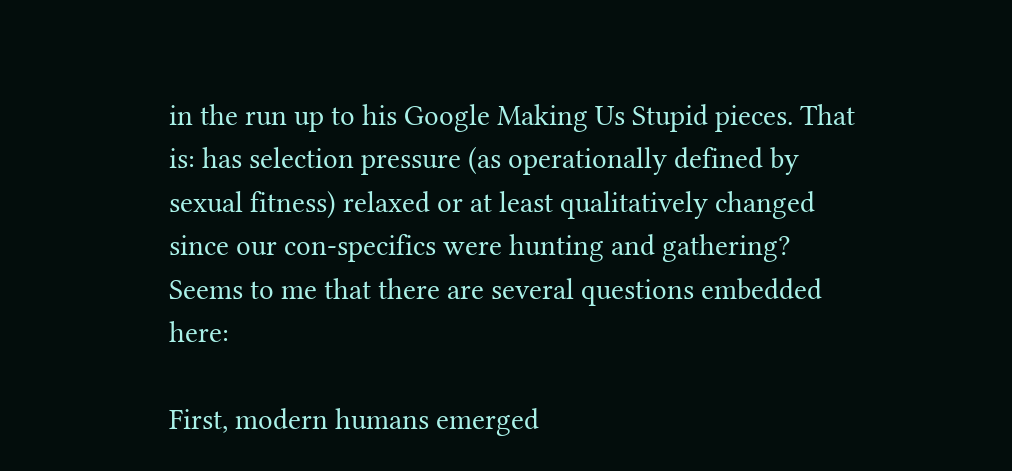in the run up to his Google Making Us Stupid pieces. That is: has selection pressure (as operationally defined by sexual fitness) relaxed or at least qualitatively changed since our con-specifics were hunting and gathering? Seems to me that there are several questions embedded here:

First, modern humans emerged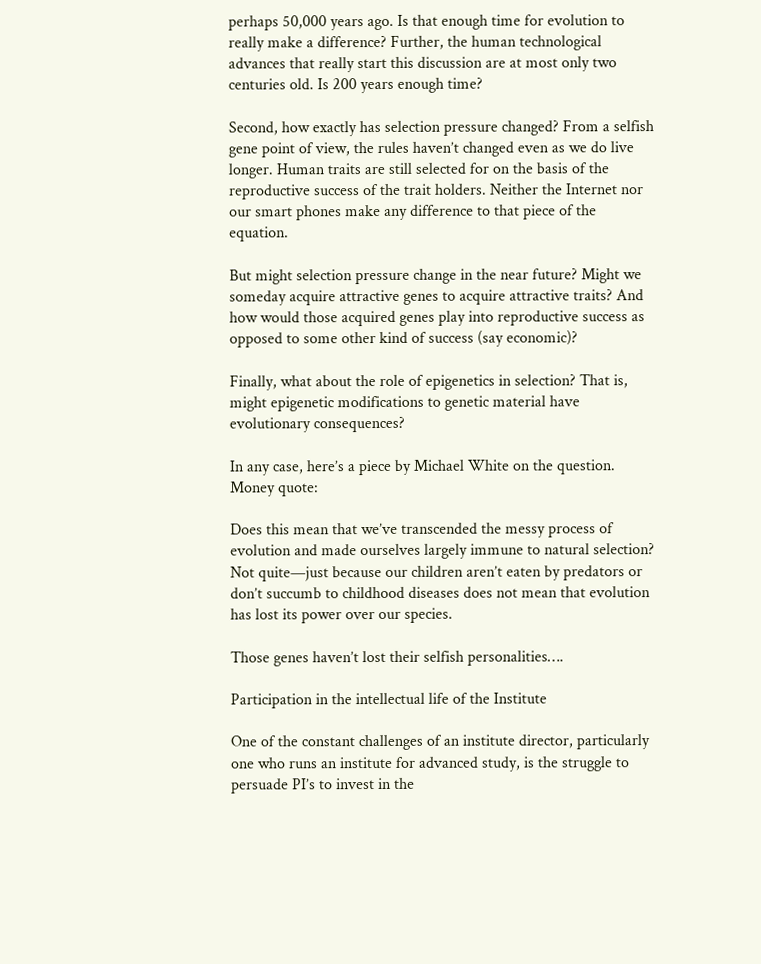perhaps 50,000 years ago. Is that enough time for evolution to really make a difference? Further, the human technological advances that really start this discussion are at most only two centuries old. Is 200 years enough time?

Second, how exactly has selection pressure changed? From a selfish gene point of view, the rules haven’t changed even as we do live longer. Human traits are still selected for on the basis of the reproductive success of the trait holders. Neither the Internet nor our smart phones make any difference to that piece of the equation.

But might selection pressure change in the near future? Might we someday acquire attractive genes to acquire attractive traits? And how would those acquired genes play into reproductive success as opposed to some other kind of success (say economic)?

Finally, what about the role of epigenetics in selection? That is, might epigenetic modifications to genetic material have evolutionary consequences?

In any case, here’s a piece by Michael White on the question. Money quote:

Does this mean that we’ve transcended the messy process of evolution and made ourselves largely immune to natural selection? Not quite—just because our children aren’t eaten by predators or don’t succumb to childhood diseases does not mean that evolution has lost its power over our species.

Those genes haven’t lost their selfish personalities….

Participation in the intellectual life of the Institute

One of the constant challenges of an institute director, particularly one who runs an institute for advanced study, is the struggle to persuade PI’s to invest in the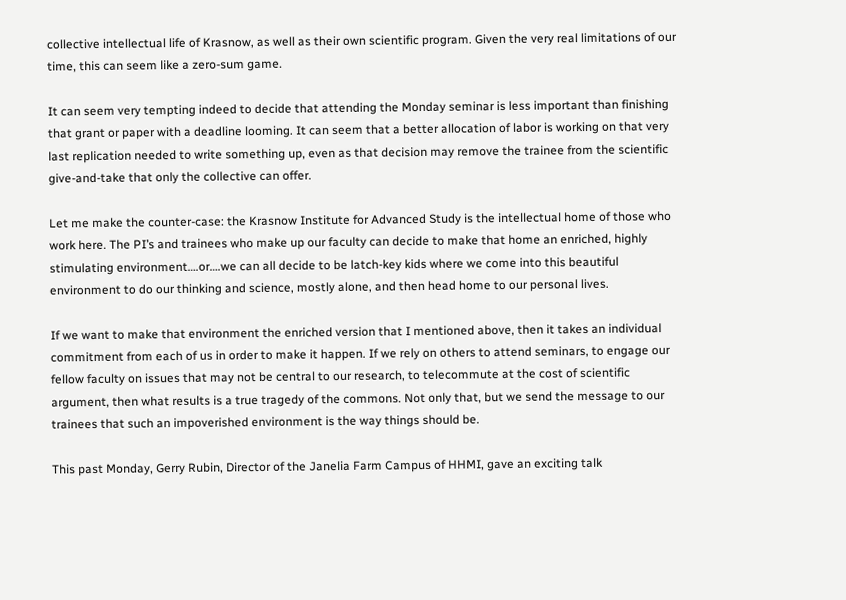collective intellectual life of Krasnow, as well as their own scientific program. Given the very real limitations of our time, this can seem like a zero-sum game.

It can seem very tempting indeed to decide that attending the Monday seminar is less important than finishing that grant or paper with a deadline looming. It can seem that a better allocation of labor is working on that very last replication needed to write something up, even as that decision may remove the trainee from the scientific give-and-take that only the collective can offer.

Let me make the counter-case: the Krasnow Institute for Advanced Study is the intellectual home of those who work here. The PI’s and trainees who make up our faculty can decide to make that home an enriched, highly stimulating environment….or….we can all decide to be latch-key kids where we come into this beautiful environment to do our thinking and science, mostly alone, and then head home to our personal lives.

If we want to make that environment the enriched version that I mentioned above, then it takes an individual commitment from each of us in order to make it happen. If we rely on others to attend seminars, to engage our fellow faculty on issues that may not be central to our research, to telecommute at the cost of scientific argument, then what results is a true tragedy of the commons. Not only that, but we send the message to our trainees that such an impoverished environment is the way things should be.

This past Monday, Gerry Rubin, Director of the Janelia Farm Campus of HHMI, gave an exciting talk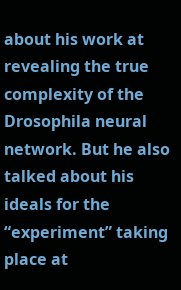about his work at revealing the true complexity of the Drosophila neural network. But he also talked about his ideals for the “experiment” taking place at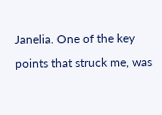Janelia. One of the key points that struck me, was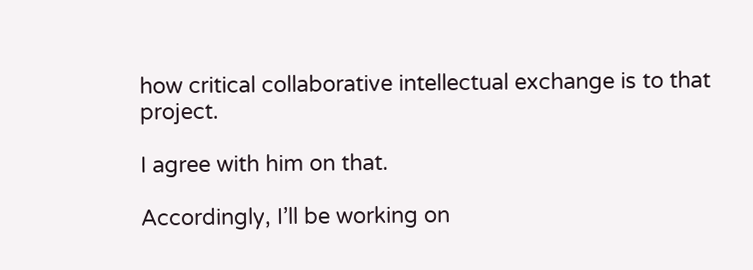how critical collaborative intellectual exchange is to that project.

I agree with him on that.

Accordingly, I’ll be working on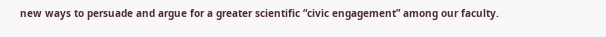new ways to persuade and argue for a greater scientific “civic engagement” among our faculty.